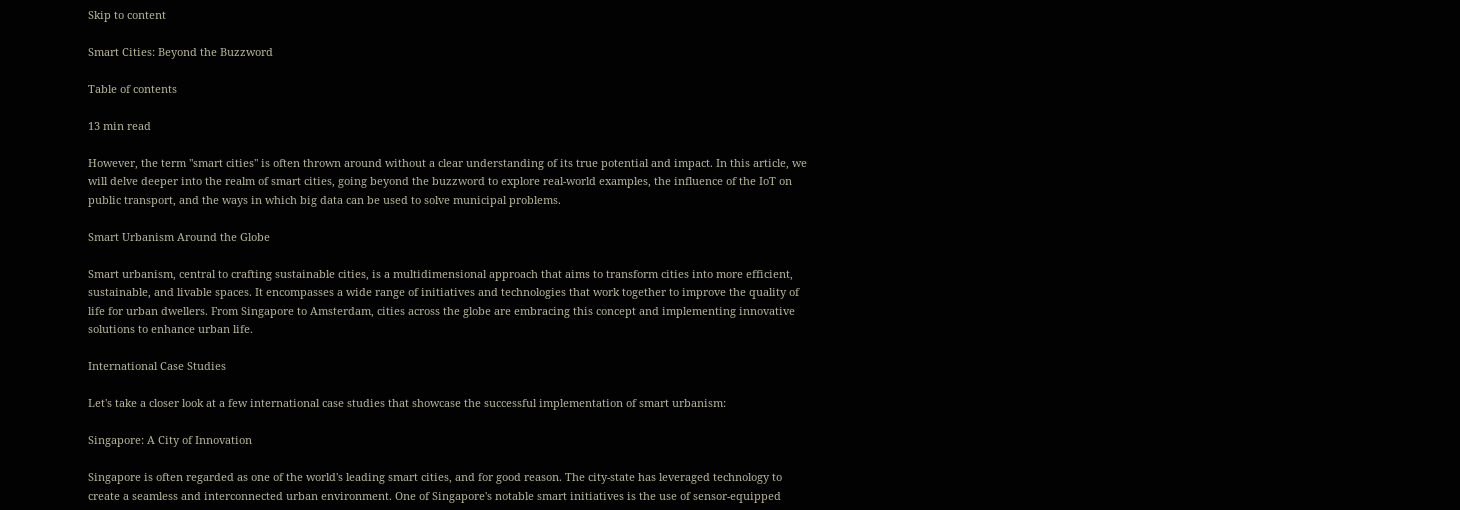Skip to content

Smart Cities: Beyond the Buzzword

Table of contents

13 min read

However, the term "smart cities" is often thrown around without a clear understanding of its true potential and impact. In this article, we will delve deeper into the realm of smart cities, going beyond the buzzword to explore real-world examples, the influence of the IoT on public transport, and the ways in which big data can be used to solve municipal problems.

Smart Urbanism Around the Globe

Smart urbanism, central to crafting sustainable cities, is a multidimensional approach that aims to transform cities into more efficient, sustainable, and livable spaces. It encompasses a wide range of initiatives and technologies that work together to improve the quality of life for urban dwellers. From Singapore to Amsterdam, cities across the globe are embracing this concept and implementing innovative solutions to enhance urban life.

International Case Studies

Let's take a closer look at a few international case studies that showcase the successful implementation of smart urbanism:

Singapore: A City of Innovation

Singapore is often regarded as one of the world's leading smart cities, and for good reason. The city-state has leveraged technology to create a seamless and interconnected urban environment. One of Singapore's notable smart initiatives is the use of sensor-equipped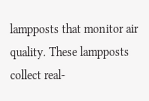lampposts that monitor air quality. These lampposts collect real-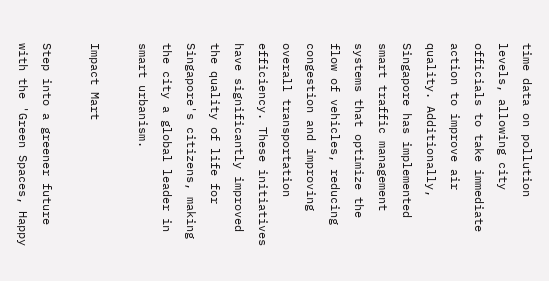time data on pollution levels, allowing city officials to take immediate action to improve air quality. Additionally, Singapore has implemented smart traffic management systems that optimize the flow of vehicles, reducing congestion and improving overall transportation efficiency. These initiatives have significantly improved the quality of life for Singapore's citizens, making the city a global leader in smart urbanism.

Impact Mart

Step into a greener future with the 'Green Spaces, Happy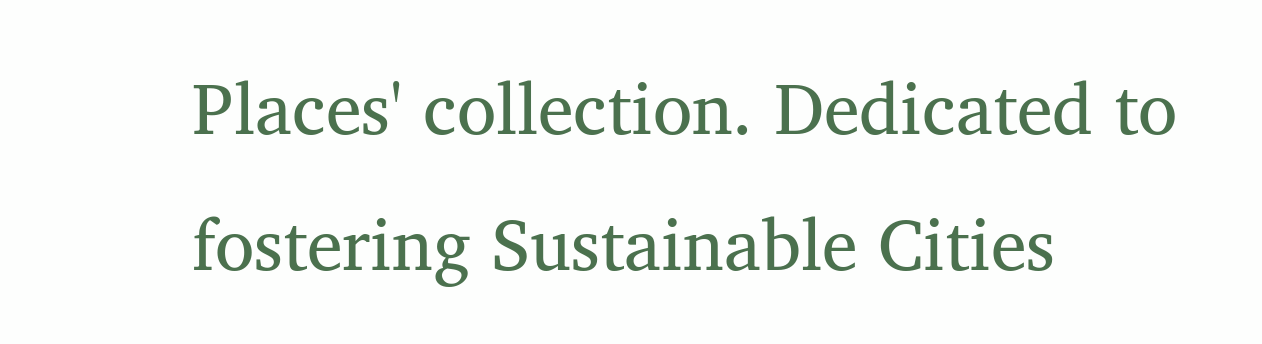Places' collection. Dedicated to fostering Sustainable Cities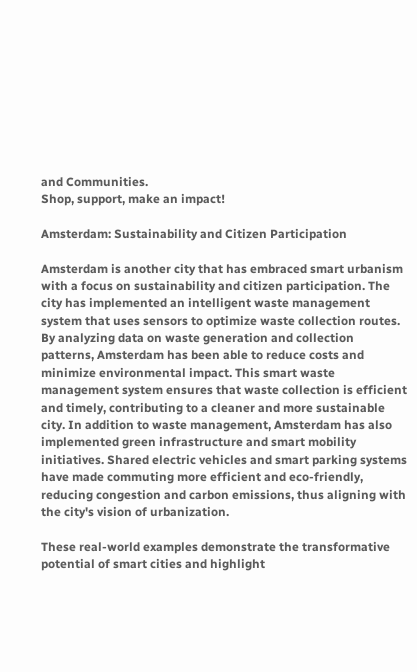and Communities.
Shop, support, make an impact!

Amsterdam: Sustainability and Citizen Participation

Amsterdam is another city that has embraced smart urbanism with a focus on sustainability and citizen participation. The city has implemented an intelligent waste management system that uses sensors to optimize waste collection routes. By analyzing data on waste generation and collection patterns, Amsterdam has been able to reduce costs and minimize environmental impact. This smart waste management system ensures that waste collection is efficient and timely, contributing to a cleaner and more sustainable city. In addition to waste management, Amsterdam has also implemented green infrastructure and smart mobility initiatives. Shared electric vehicles and smart parking systems have made commuting more efficient and eco-friendly, reducing congestion and carbon emissions, thus aligning with the city's vision of urbanization.

These real-world examples demonstrate the transformative potential of smart cities and highlight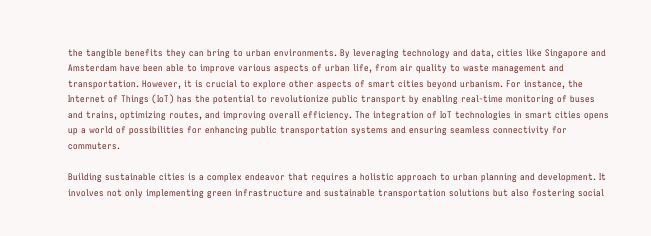the tangible benefits they can bring to urban environments. By leveraging technology and data, cities like Singapore and Amsterdam have been able to improve various aspects of urban life, from air quality to waste management and transportation. However, it is crucial to explore other aspects of smart cities beyond urbanism. For instance, the Internet of Things (IoT) has the potential to revolutionize public transport by enabling real-time monitoring of buses and trains, optimizing routes, and improving overall efficiency. The integration of IoT technologies in smart cities opens up a world of possibilities for enhancing public transportation systems and ensuring seamless connectivity for commuters.

Building sustainable cities is a complex endeavor that requires a holistic approach to urban planning and development. It involves not only implementing green infrastructure and sustainable transportation solutions but also fostering social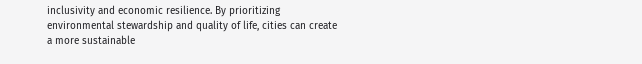inclusivity and economic resilience. By prioritizing environmental stewardship and quality of life, cities can create a more sustainable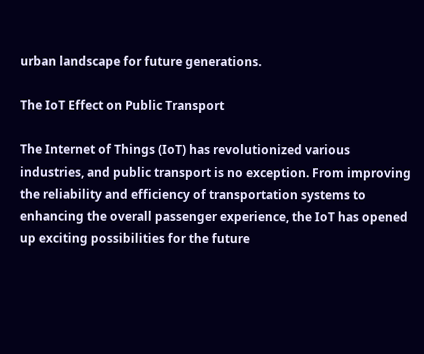urban landscape for future generations.

The IoT Effect on Public Transport

The Internet of Things (IoT) has revolutionized various industries, and public transport is no exception. From improving the reliability and efficiency of transportation systems to enhancing the overall passenger experience, the IoT has opened up exciting possibilities for the future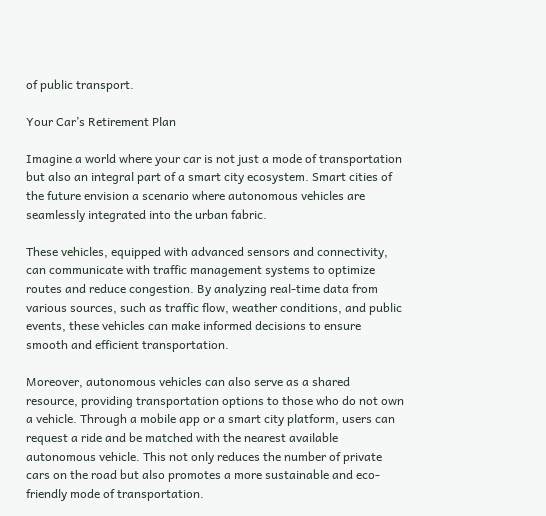of public transport.

Your Car’s Retirement Plan

Imagine a world where your car is not just a mode of transportation but also an integral part of a smart city ecosystem. Smart cities of the future envision a scenario where autonomous vehicles are seamlessly integrated into the urban fabric.

These vehicles, equipped with advanced sensors and connectivity, can communicate with traffic management systems to optimize routes and reduce congestion. By analyzing real-time data from various sources, such as traffic flow, weather conditions, and public events, these vehicles can make informed decisions to ensure smooth and efficient transportation.

Moreover, autonomous vehicles can also serve as a shared resource, providing transportation options to those who do not own a vehicle. Through a mobile app or a smart city platform, users can request a ride and be matched with the nearest available autonomous vehicle. This not only reduces the number of private cars on the road but also promotes a more sustainable and eco-friendly mode of transportation.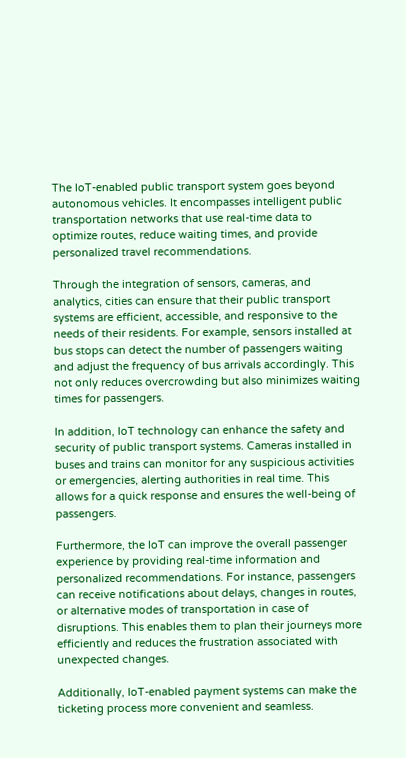The IoT-enabled public transport system goes beyond autonomous vehicles. It encompasses intelligent public transportation networks that use real-time data to optimize routes, reduce waiting times, and provide personalized travel recommendations.

Through the integration of sensors, cameras, and analytics, cities can ensure that their public transport systems are efficient, accessible, and responsive to the needs of their residents. For example, sensors installed at bus stops can detect the number of passengers waiting and adjust the frequency of bus arrivals accordingly. This not only reduces overcrowding but also minimizes waiting times for passengers.

In addition, IoT technology can enhance the safety and security of public transport systems. Cameras installed in buses and trains can monitor for any suspicious activities or emergencies, alerting authorities in real time. This allows for a quick response and ensures the well-being of passengers.

Furthermore, the IoT can improve the overall passenger experience by providing real-time information and personalized recommendations. For instance, passengers can receive notifications about delays, changes in routes, or alternative modes of transportation in case of disruptions. This enables them to plan their journeys more efficiently and reduces the frustration associated with unexpected changes.

Additionally, IoT-enabled payment systems can make the ticketing process more convenient and seamless.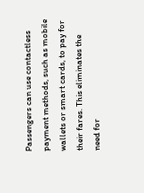Passengers can use contactless payment methods, such as mobile wallets or smart cards, to pay for their fares. This eliminates the need for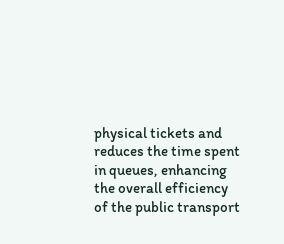physical tickets and reduces the time spent in queues, enhancing the overall efficiency of the public transport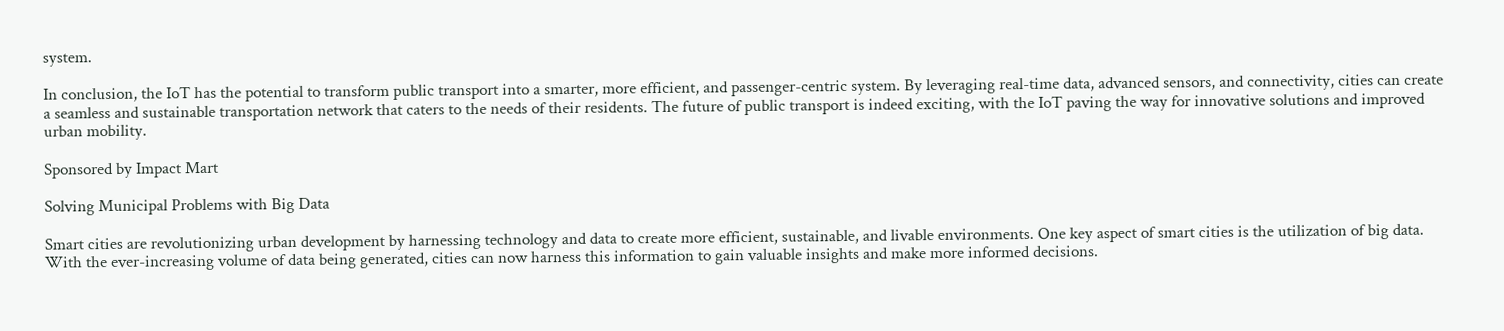system.

In conclusion, the IoT has the potential to transform public transport into a smarter, more efficient, and passenger-centric system. By leveraging real-time data, advanced sensors, and connectivity, cities can create a seamless and sustainable transportation network that caters to the needs of their residents. The future of public transport is indeed exciting, with the IoT paving the way for innovative solutions and improved urban mobility.

Sponsored by Impact Mart

Solving Municipal Problems with Big Data

Smart cities are revolutionizing urban development by harnessing technology and data to create more efficient, sustainable, and livable environments. One key aspect of smart cities is the utilization of big data. With the ever-increasing volume of data being generated, cities can now harness this information to gain valuable insights and make more informed decisions.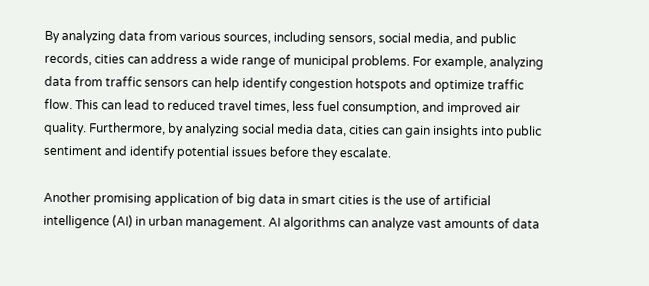By analyzing data from various sources, including sensors, social media, and public records, cities can address a wide range of municipal problems. For example, analyzing data from traffic sensors can help identify congestion hotspots and optimize traffic flow. This can lead to reduced travel times, less fuel consumption, and improved air quality. Furthermore, by analyzing social media data, cities can gain insights into public sentiment and identify potential issues before they escalate.

Another promising application of big data in smart cities is the use of artificial intelligence (AI) in urban management. AI algorithms can analyze vast amounts of data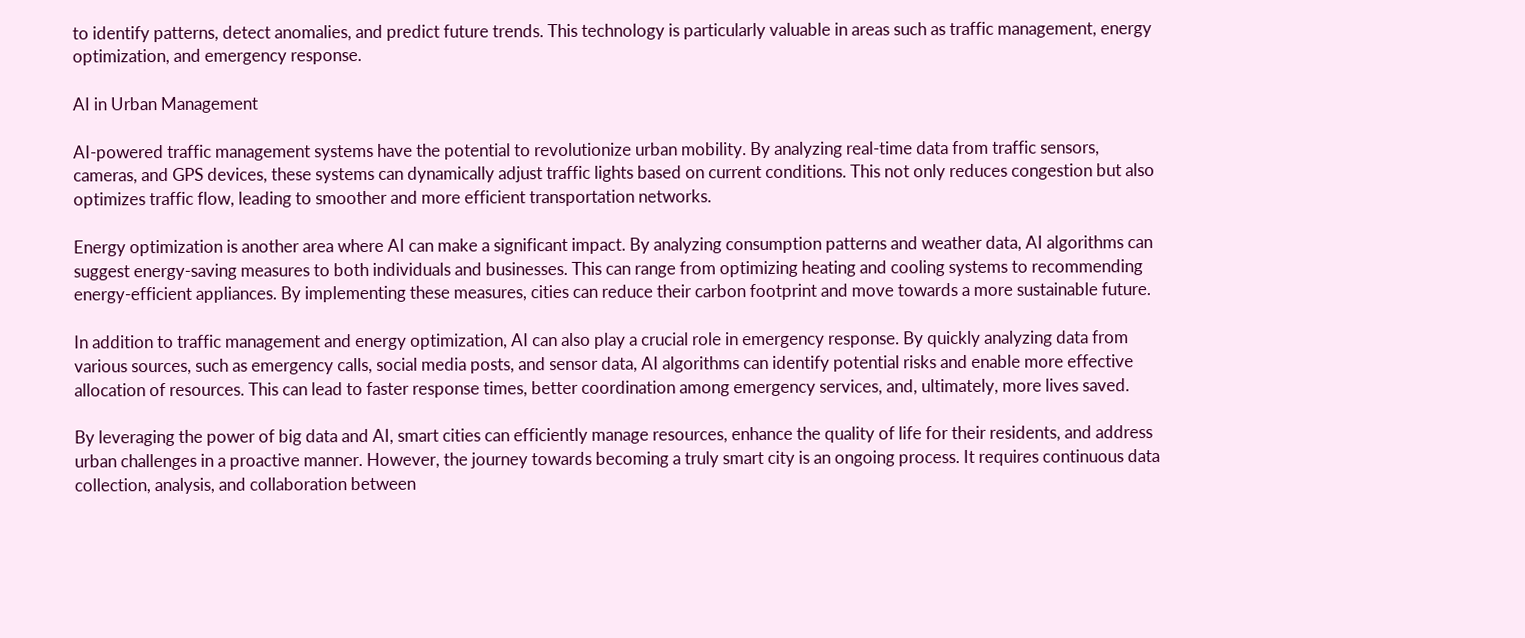to identify patterns, detect anomalies, and predict future trends. This technology is particularly valuable in areas such as traffic management, energy optimization, and emergency response.

AI in Urban Management

AI-powered traffic management systems have the potential to revolutionize urban mobility. By analyzing real-time data from traffic sensors, cameras, and GPS devices, these systems can dynamically adjust traffic lights based on current conditions. This not only reduces congestion but also optimizes traffic flow, leading to smoother and more efficient transportation networks.

Energy optimization is another area where AI can make a significant impact. By analyzing consumption patterns and weather data, AI algorithms can suggest energy-saving measures to both individuals and businesses. This can range from optimizing heating and cooling systems to recommending energy-efficient appliances. By implementing these measures, cities can reduce their carbon footprint and move towards a more sustainable future.

In addition to traffic management and energy optimization, AI can also play a crucial role in emergency response. By quickly analyzing data from various sources, such as emergency calls, social media posts, and sensor data, AI algorithms can identify potential risks and enable more effective allocation of resources. This can lead to faster response times, better coordination among emergency services, and, ultimately, more lives saved.

By leveraging the power of big data and AI, smart cities can efficiently manage resources, enhance the quality of life for their residents, and address urban challenges in a proactive manner. However, the journey towards becoming a truly smart city is an ongoing process. It requires continuous data collection, analysis, and collaboration between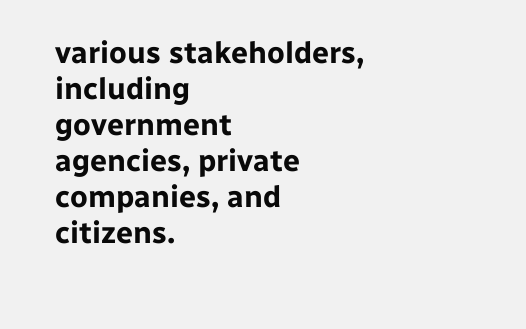various stakeholders, including government agencies, private companies, and citizens.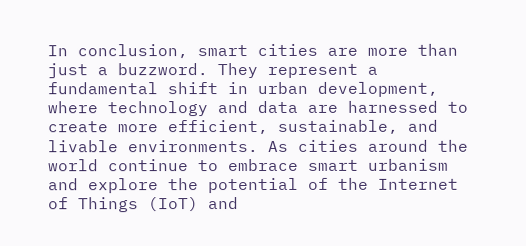In conclusion, smart cities are more than just a buzzword. They represent a fundamental shift in urban development, where technology and data are harnessed to create more efficient, sustainable, and livable environments. As cities around the world continue to embrace smart urbanism and explore the potential of the Internet of Things (IoT) and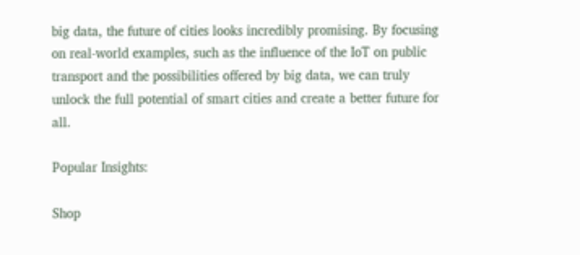big data, the future of cities looks incredibly promising. By focusing on real-world examples, such as the influence of the IoT on public transport and the possibilities offered by big data, we can truly unlock the full potential of smart cities and create a better future for all.

Popular Insights:

Shop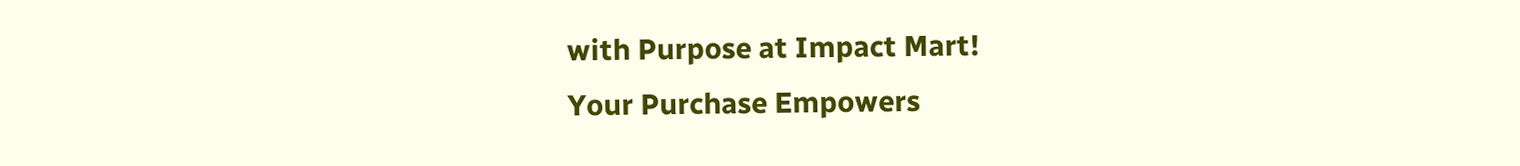with Purpose at Impact Mart!
Your Purchase Empowers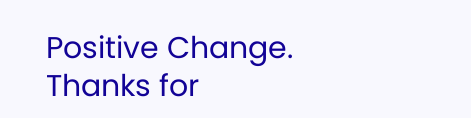Positive Change.
Thanks for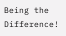Being the Difference!